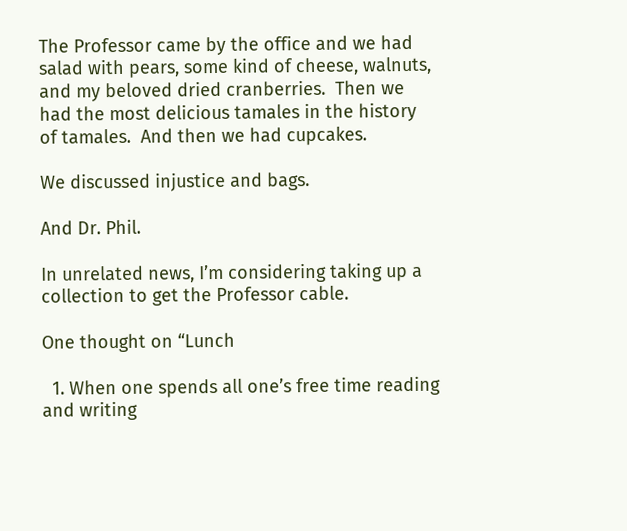The Professor came by the office and we had salad with pears, some kind of cheese, walnuts, and my beloved dried cranberries.  Then we had the most delicious tamales in the history of tamales.  And then we had cupcakes.

We discussed injustice and bags.

And Dr. Phil.

In unrelated news, I’m considering taking up a collection to get the Professor cable.

One thought on “Lunch

  1. When one spends all one’s free time reading and writing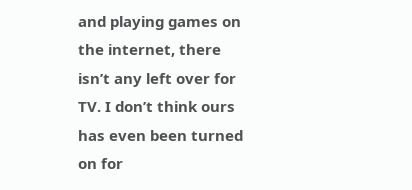and playing games on the internet, there isn’t any left over for TV. I don’t think ours has even been turned on for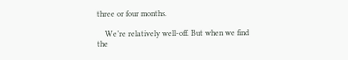three or four months.

    We’re relatively well-off. But when we find the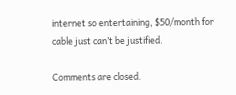internet so entertaining, $50/month for cable just can’t be justified.

Comments are closed.